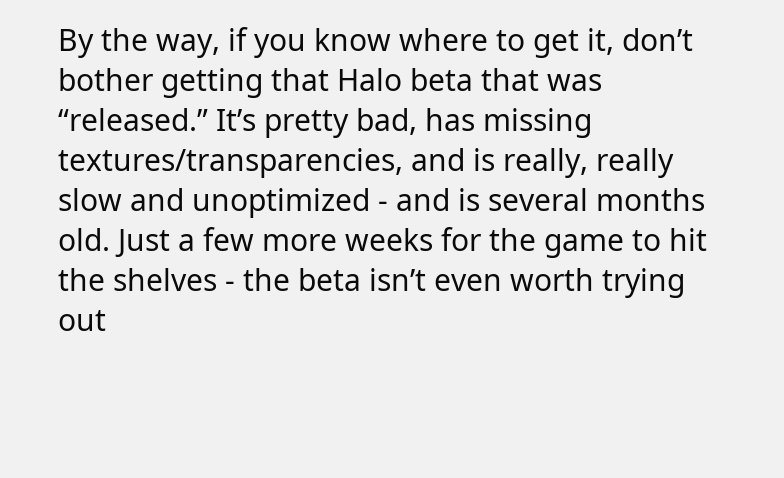By the way, if you know where to get it, don’t bother getting that Halo beta that was “released.” It’s pretty bad, has missing textures/transparencies, and is really, really slow and unoptimized - and is several months old. Just a few more weeks for the game to hit the shelves - the beta isn’t even worth trying out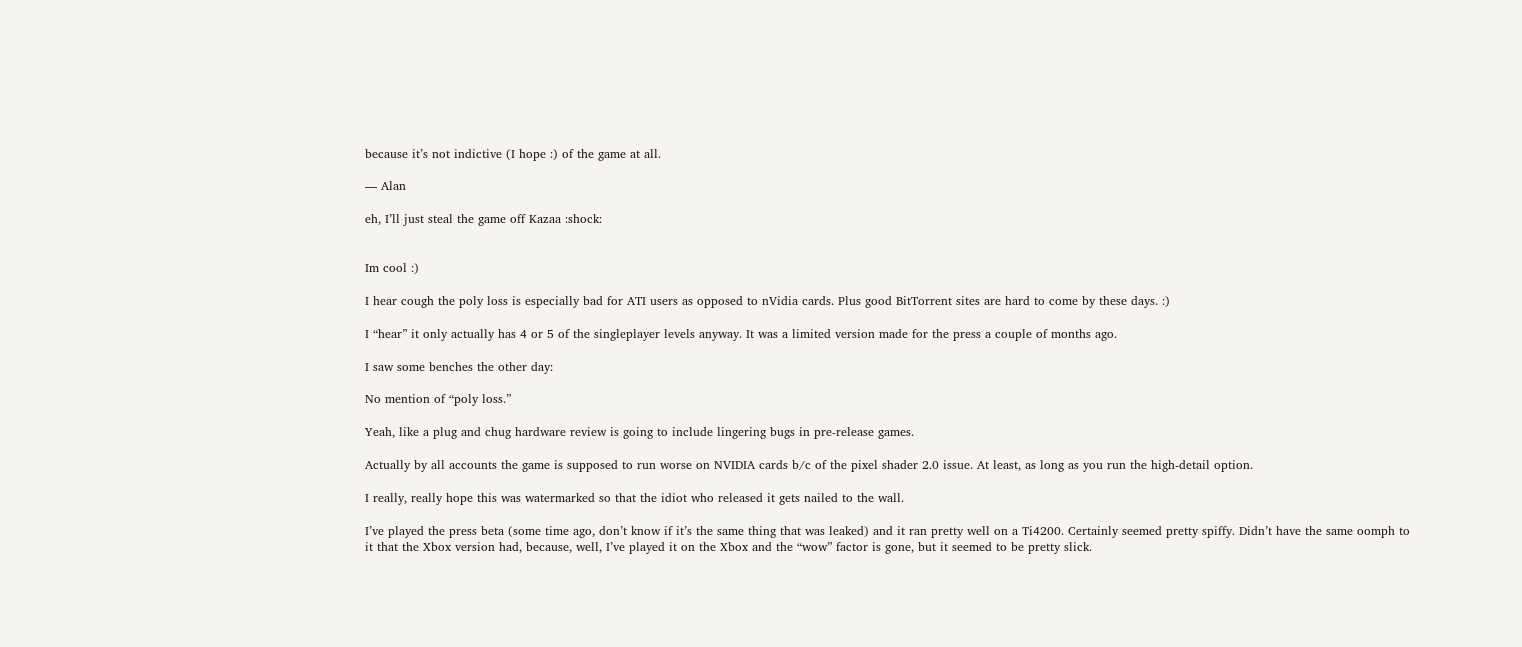because it’s not indictive (I hope :) of the game at all.

— Alan

eh, I’ll just steal the game off Kazaa :shock:


Im cool :)

I hear cough the poly loss is especially bad for ATI users as opposed to nVidia cards. Plus good BitTorrent sites are hard to come by these days. :)

I “hear” it only actually has 4 or 5 of the singleplayer levels anyway. It was a limited version made for the press a couple of months ago.

I saw some benches the other day:

No mention of “poly loss.”

Yeah, like a plug and chug hardware review is going to include lingering bugs in pre-release games.

Actually by all accounts the game is supposed to run worse on NVIDIA cards b/c of the pixel shader 2.0 issue. At least, as long as you run the high-detail option.

I really, really hope this was watermarked so that the idiot who released it gets nailed to the wall.

I’ve played the press beta (some time ago, don’t know if it’s the same thing that was leaked) and it ran pretty well on a Ti4200. Certainly seemed pretty spiffy. Didn’t have the same oomph to it that the Xbox version had, because, well, I’ve played it on the Xbox and the “wow” factor is gone, but it seemed to be pretty slick.